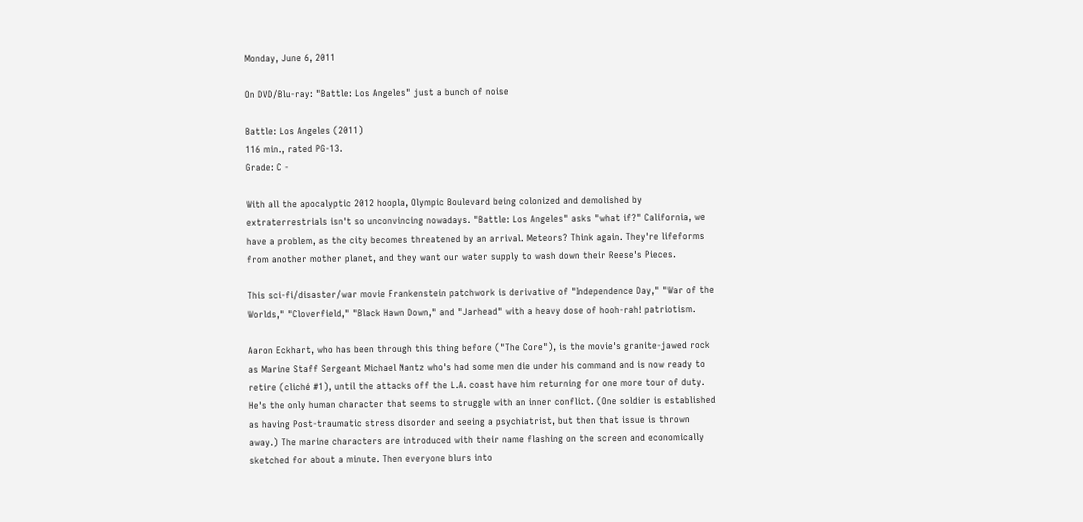Monday, June 6, 2011

On DVD/Blu-ray: "Battle: Los Angeles" just a bunch of noise

Battle: Los Angeles (2011)
116 min., rated PG-13.
Grade: C -

With all the apocalyptic 2012 hoopla, Olympic Boulevard being colonized and demolished by extraterrestrials isn't so unconvincing nowadays. "Battle: Los Angeles" asks "what if?" California, we have a problem, as the city becomes threatened by an arrival. Meteors? Think again. They're lifeforms from another mother planet, and they want our water supply to wash down their Reese's Pieces.

This sci-fi/disaster/war movie Frankenstein patchwork is derivative of "Independence Day," "War of the Worlds," "Cloverfield," "Black Hawn Down," and "Jarhead" with a heavy dose of hooh-rah! patriotism.

Aaron Eckhart, who has been through this thing before ("The Core"), is the movie's granite-jawed rock as Marine Staff Sergeant Michael Nantz who's had some men die under his command and is now ready to retire (cliché #1), until the attacks off the L.A. coast have him returning for one more tour of duty. He's the only human character that seems to struggle with an inner conflict. (One soldier is established as having Post-traumatic stress disorder and seeing a psychiatrist, but then that issue is thrown away.) The marine characters are introduced with their name flashing on the screen and economically sketched for about a minute. Then everyone blurs into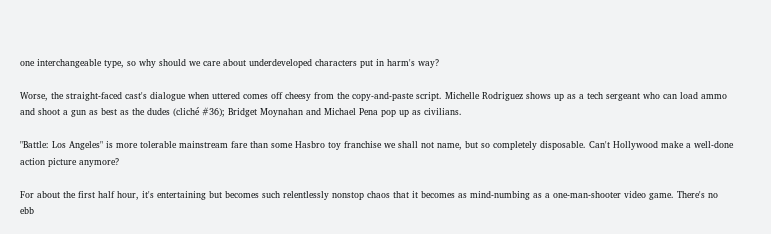one interchangeable type, so why should we care about underdeveloped characters put in harm's way?

Worse, the straight-faced cast's dialogue when uttered comes off cheesy from the copy-and-paste script. Michelle Rodriguez shows up as a tech sergeant who can load ammo and shoot a gun as best as the dudes (cliché #36); Bridget Moynahan and Michael Pena pop up as civilians.

"Battle: Los Angeles" is more tolerable mainstream fare than some Hasbro toy franchise we shall not name, but so completely disposable. Can't Hollywood make a well-done action picture anymore?

For about the first half hour, it's entertaining but becomes such relentlessly nonstop chaos that it becomes as mind-numbing as a one-man-shooter video game. There's no ebb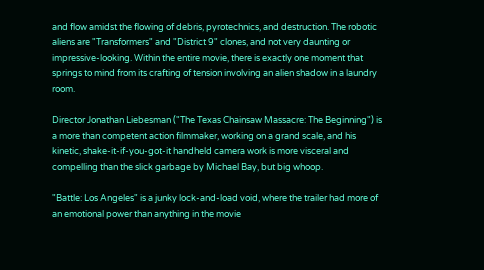and flow amidst the flowing of debris, pyrotechnics, and destruction. The robotic aliens are "Transformers" and "District 9" clones, and not very daunting or impressive-looking. Within the entire movie, there is exactly one moment that springs to mind from its crafting of tension involving an alien shadow in a laundry room.

Director Jonathan Liebesman ("The Texas Chainsaw Massacre: The Beginning") is a more than competent action filmmaker, working on a grand scale, and his kinetic, shake-it-if-you-got-it handheld camera work is more visceral and compelling than the slick garbage by Michael Bay, but big whoop.

"Battle: Los Angeles" is a junky lock-and-load void, where the trailer had more of an emotional power than anything in the movie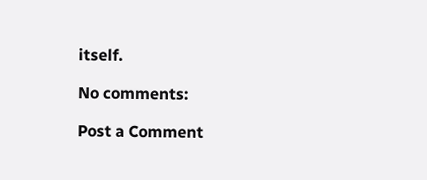itself.

No comments:

Post a Comment